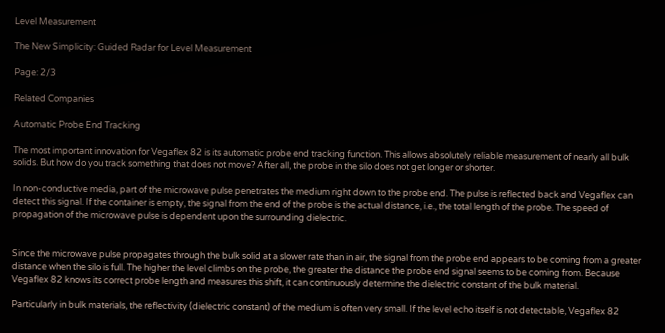Level Measurement

The New Simplicity: Guided Radar for Level Measurement

Page: 2/3

Related Companies

Automatic Probe End Tracking

The most important innovation for Vegaflex 82 is its automatic probe end tracking function. This allows absolutely reliable measurement of nearly all bulk solids. But how do you track something that does not move? After all, the probe in the silo does not get longer or shorter.

In non-conductive media, part of the microwave pulse penetrates the medium right down to the probe end. The pulse is reflected back and Vegaflex can detect this signal. If the container is empty, the signal from the end of the probe is the actual distance, i.e., the total length of the probe. The speed of propagation of the microwave pulse is dependent upon the surrounding dielectric.


Since the microwave pulse propagates through the bulk solid at a slower rate than in air, the signal from the probe end appears to be coming from a greater distance when the silo is full. The higher the level climbs on the probe, the greater the distance the probe end signal seems to be coming from. Because Vegaflex 82 knows its correct probe length and measures this shift, it can continuously determine the dielectric constant of the bulk material.

Particularly in bulk materials, the reflectivity (dielectric constant) of the medium is often very small. If the level echo itself is not detectable, Vegaflex 82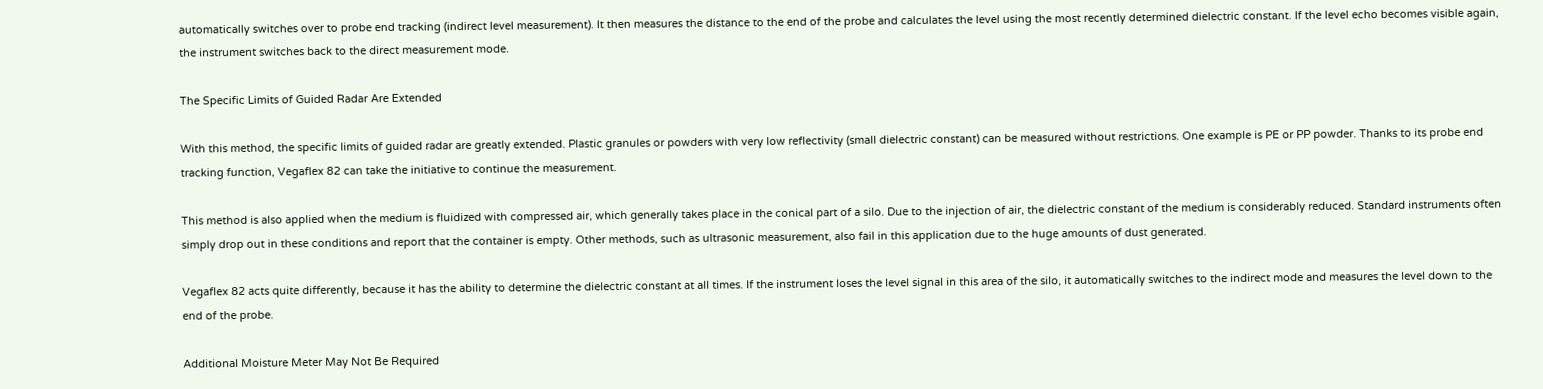automatically switches over to probe end tracking (indirect level measurement). It then measures the distance to the end of the probe and calculates the level using the most recently determined dielectric constant. If the level echo becomes visible again, the instrument switches back to the direct measurement mode.

The Specific Limits of Guided Radar Are Extended

With this method, the specific limits of guided radar are greatly extended. Plastic granules or powders with very low reflectivity (small dielectric constant) can be measured without restrictions. One example is PE or PP powder. Thanks to its probe end tracking function, Vegaflex 82 can take the initiative to continue the measurement.

This method is also applied when the medium is fluidized with compressed air, which generally takes place in the conical part of a silo. Due to the injection of air, the dielectric constant of the medium is considerably reduced. Standard instruments often simply drop out in these conditions and report that the container is empty. Other methods, such as ultrasonic measurement, also fail in this application due to the huge amounts of dust generated.

Vegaflex 82 acts quite differently, because it has the ability to determine the dielectric constant at all times. If the instrument loses the level signal in this area of the silo, it automatically switches to the indirect mode and measures the level down to the end of the probe.

Additional Moisture Meter May Not Be Required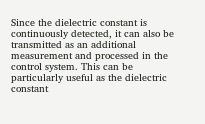Since the dielectric constant is continuously detected, it can also be transmitted as an additional measurement and processed in the control system. This can be particularly useful as the dielectric constant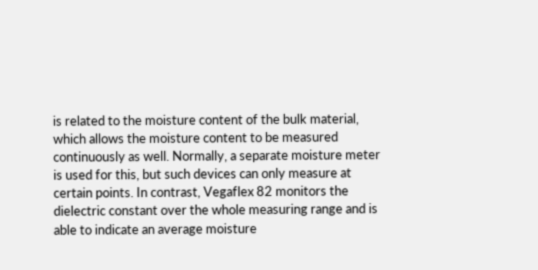is related to the moisture content of the bulk material, which allows the moisture content to be measured continuously as well. Normally, a separate moisture meter is used for this, but such devices can only measure at certain points. In contrast, Vegaflex 82 monitors the dielectric constant over the whole measuring range and is able to indicate an average moisture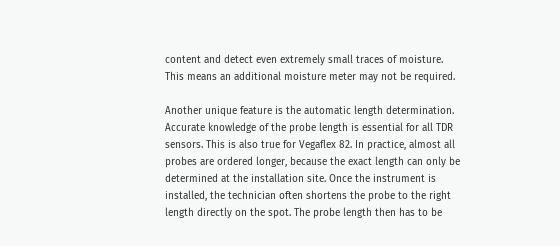content and detect even extremely small traces of moisture. This means an additional moisture meter may not be required.

Another unique feature is the automatic length determination. Accurate knowledge of the probe length is essential for all TDR sensors. This is also true for Vegaflex 82. In practice, almost all probes are ordered longer, because the exact length can only be determined at the installation site. Once the instrument is installed, the technician often shortens the probe to the right length directly on the spot. The probe length then has to be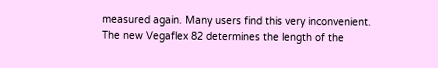measured again. Many users find this very inconvenient. The new Vegaflex 82 determines the length of the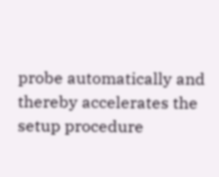probe automatically and thereby accelerates the setup procedure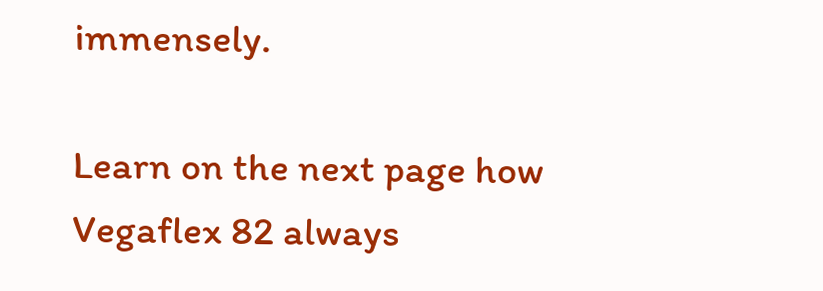immensely.

Learn on the next page how Vegaflex 82 always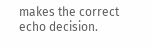makes the correct echo decision.